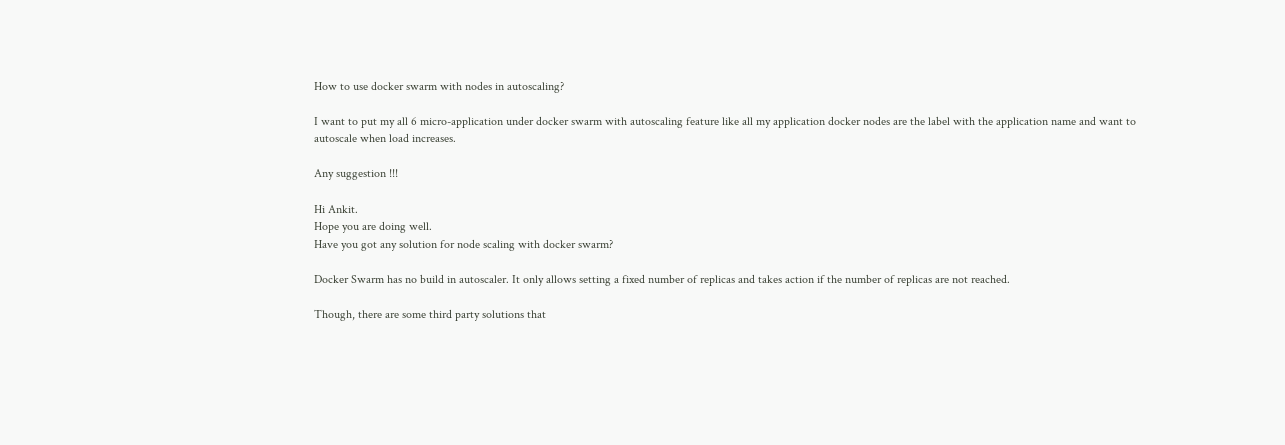How to use docker swarm with nodes in autoscaling?

I want to put my all 6 micro-application under docker swarm with autoscaling feature like all my application docker nodes are the label with the application name and want to autoscale when load increases.

Any suggestion !!!

Hi Ankit.
Hope you are doing well.
Have you got any solution for node scaling with docker swarm?

Docker Swarm has no build in autoscaler. It only allows setting a fixed number of replicas and takes action if the number of replicas are not reached.

Though, there are some third party solutions that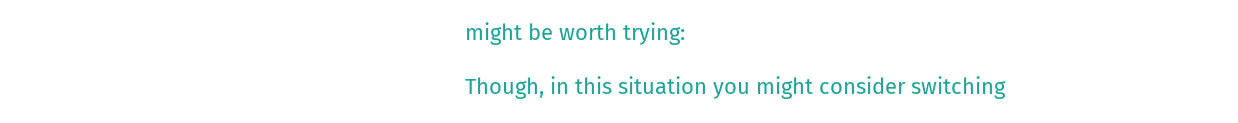might be worth trying:

Though, in this situation you might consider switching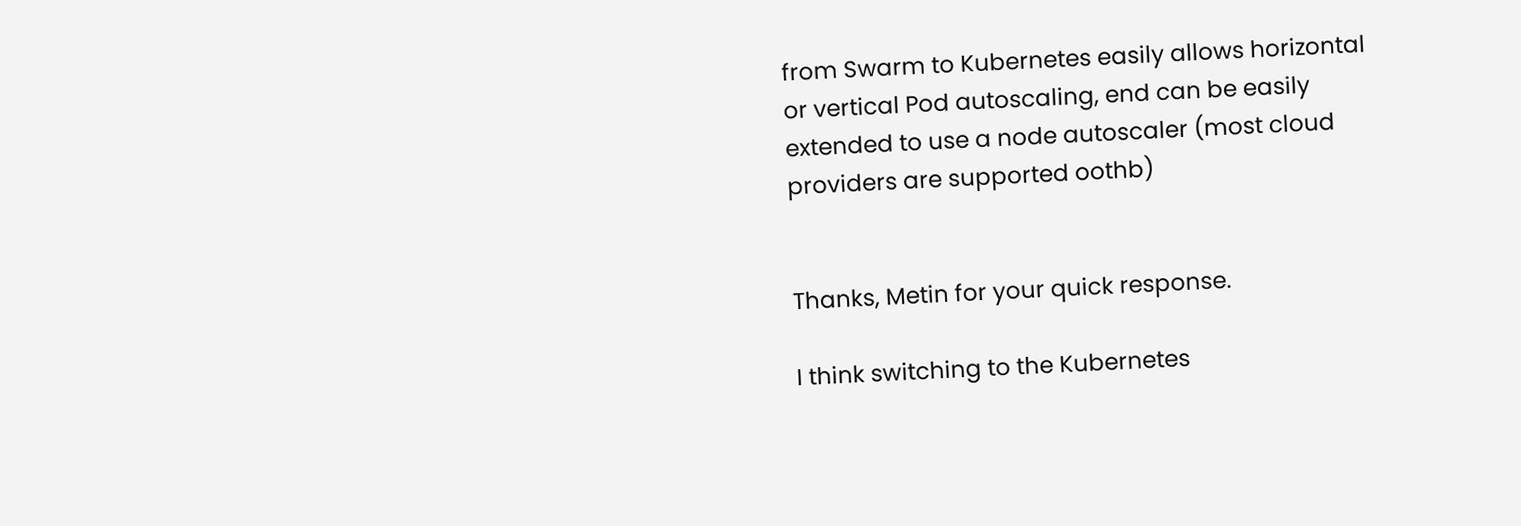from Swarm to Kubernetes easily allows horizontal or vertical Pod autoscaling, end can be easily extended to use a node autoscaler (most cloud providers are supported oothb)


Thanks, Metin for your quick response.

I think switching to the Kubernetes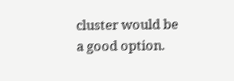cluster would be a good option.